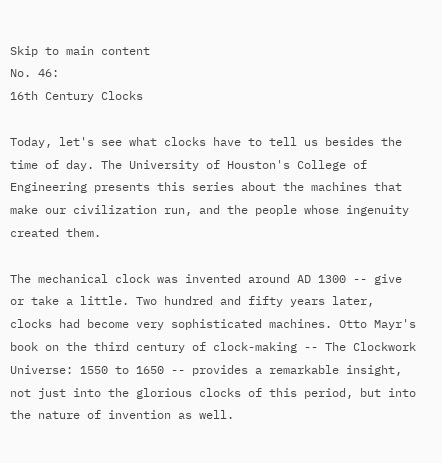Skip to main content
No. 46:
16th Century Clocks

Today, let's see what clocks have to tell us besides the time of day. The University of Houston's College of Engineering presents this series about the machines that make our civilization run, and the people whose ingenuity created them.

The mechanical clock was invented around AD 1300 -- give or take a little. Two hundred and fifty years later, clocks had become very sophisticated machines. Otto Mayr's book on the third century of clock-making -- The Clockwork Universe: 1550 to 1650 -- provides a remarkable insight, not just into the glorious clocks of this period, but into the nature of invention as well.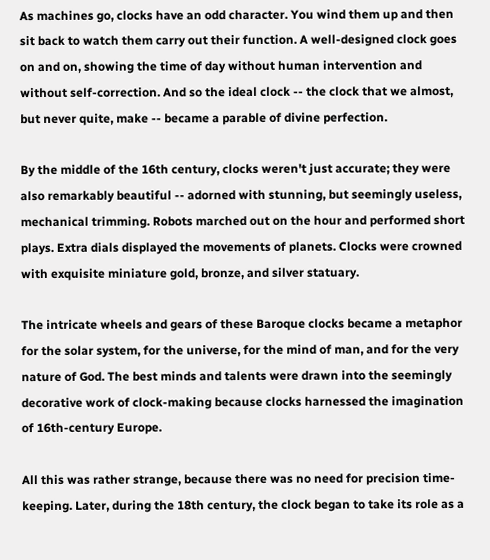As machines go, clocks have an odd character. You wind them up and then sit back to watch them carry out their function. A well-designed clock goes on and on, showing the time of day without human intervention and without self-correction. And so the ideal clock -- the clock that we almost, but never quite, make -- became a parable of divine perfection.

By the middle of the 16th century, clocks weren't just accurate; they were also remarkably beautiful -- adorned with stunning, but seemingly useless, mechanical trimming. Robots marched out on the hour and performed short plays. Extra dials displayed the movements of planets. Clocks were crowned with exquisite miniature gold, bronze, and silver statuary.

The intricate wheels and gears of these Baroque clocks became a metaphor for the solar system, for the universe, for the mind of man, and for the very nature of God. The best minds and talents were drawn into the seemingly decorative work of clock-making because clocks harnessed the imagination of 16th-century Europe.

All this was rather strange, because there was no need for precision time-keeping. Later, during the 18th century, the clock began to take its role as a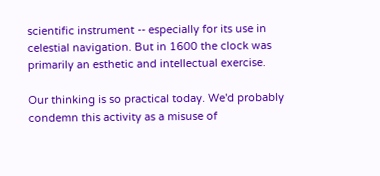scientific instrument -- especially for its use in celestial navigation. But in 1600 the clock was primarily an esthetic and intellectual exercise.

Our thinking is so practical today. We'd probably condemn this activity as a misuse of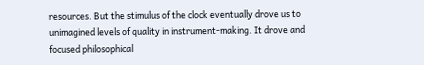resources. But the stimulus of the clock eventually drove us to unimagined levels of quality in instrument-making. It drove and focused philosophical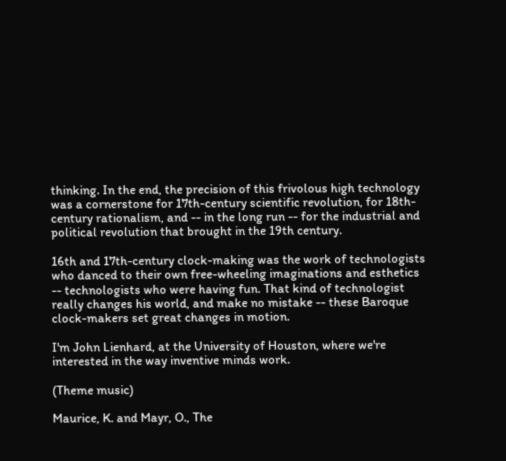thinking. In the end, the precision of this frivolous high technology was a cornerstone for 17th-century scientific revolution, for 18th-century rationalism, and -- in the long run -- for the industrial and political revolution that brought in the 19th century.

16th and 17th-century clock-making was the work of technologists who danced to their own free-wheeling imaginations and esthetics -- technologists who were having fun. That kind of technologist really changes his world, and make no mistake -- these Baroque clock-makers set great changes in motion.

I'm John Lienhard, at the University of Houston, where we're interested in the way inventive minds work.

(Theme music)

Maurice, K. and Mayr, O., The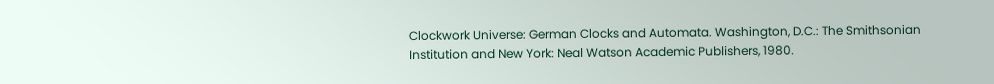Clockwork Universe: German Clocks and Automata. Washington, D.C.: The Smithsonian Institution and New York: Neal Watson Academic Publishers, 1980.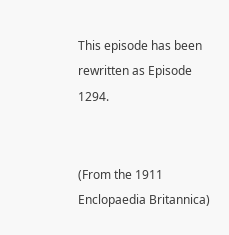This episode has been rewritten as Episode 1294.


(From the 1911 Enclopaedia Britannica)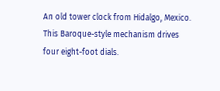An old tower clock from Hidalgo, Mexico. This Baroque-style mechanism drives four eight-foot dials.